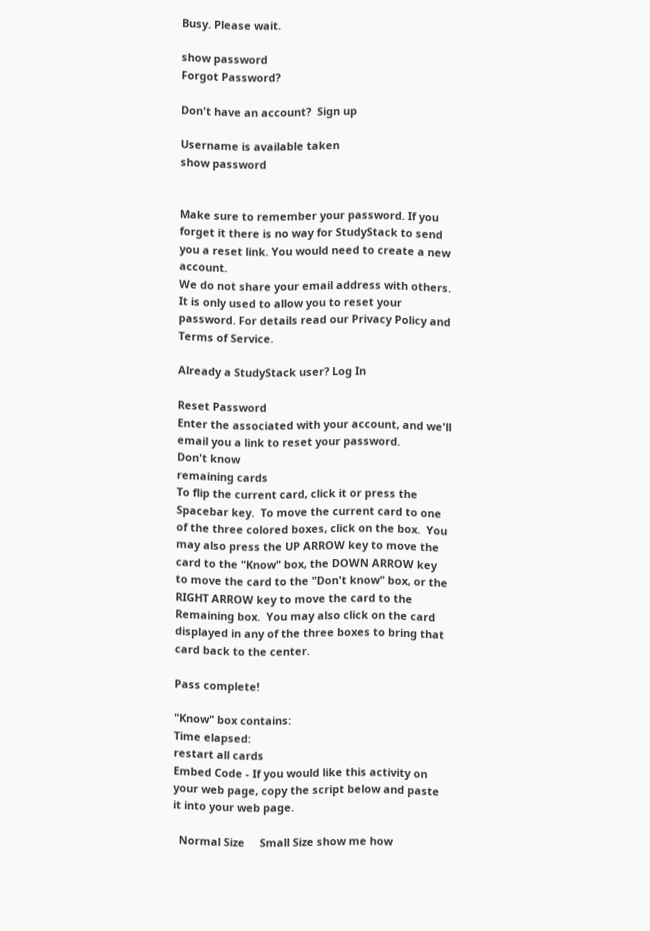Busy. Please wait.

show password
Forgot Password?

Don't have an account?  Sign up

Username is available taken
show password


Make sure to remember your password. If you forget it there is no way for StudyStack to send you a reset link. You would need to create a new account.
We do not share your email address with others. It is only used to allow you to reset your password. For details read our Privacy Policy and Terms of Service.

Already a StudyStack user? Log In

Reset Password
Enter the associated with your account, and we'll email you a link to reset your password.
Don't know
remaining cards
To flip the current card, click it or press the Spacebar key.  To move the current card to one of the three colored boxes, click on the box.  You may also press the UP ARROW key to move the card to the "Know" box, the DOWN ARROW key to move the card to the "Don't know" box, or the RIGHT ARROW key to move the card to the Remaining box.  You may also click on the card displayed in any of the three boxes to bring that card back to the center.

Pass complete!

"Know" box contains:
Time elapsed:
restart all cards
Embed Code - If you would like this activity on your web page, copy the script below and paste it into your web page.

  Normal Size     Small Size show me how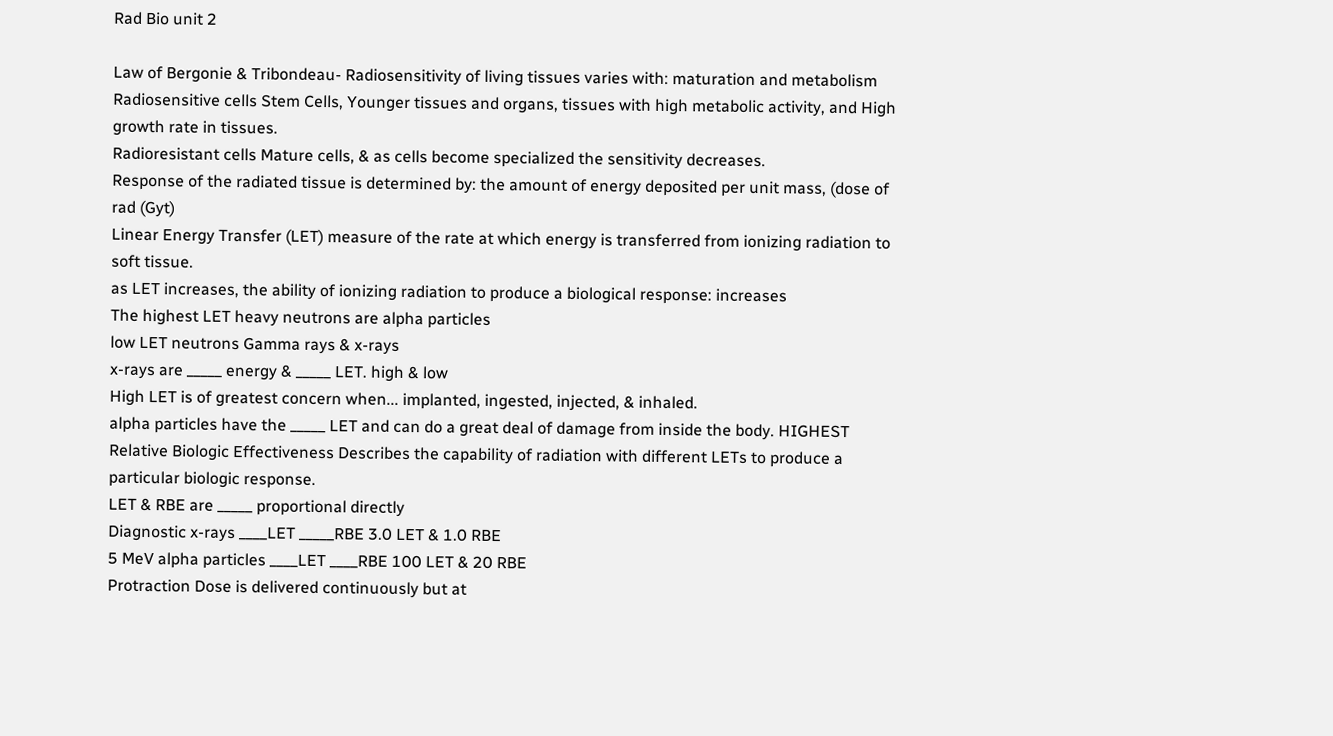Rad Bio unit 2

Law of Bergonie & Tribondeau- Radiosensitivity of living tissues varies with: maturation and metabolism
Radiosensitive cells Stem Cells, Younger tissues and organs, tissues with high metabolic activity, and High growth rate in tissues.
Radioresistant cells Mature cells, & as cells become specialized the sensitivity decreases.
Response of the radiated tissue is determined by: the amount of energy deposited per unit mass, (dose of rad (Gyt)
Linear Energy Transfer (LET) measure of the rate at which energy is transferred from ionizing radiation to soft tissue.
as LET increases, the ability of ionizing radiation to produce a biological response: increases
The highest LET heavy neutrons are alpha particles
low LET neutrons Gamma rays & x-rays
x-rays are _____ energy & _____ LET. high & low
High LET is of greatest concern when... implanted, ingested, injected, & inhaled.
alpha particles have the _____ LET and can do a great deal of damage from inside the body. HIGHEST
Relative Biologic Effectiveness Describes the capability of radiation with different LETs to produce a particular biologic response.
LET & RBE are _____ proportional directly
Diagnostic x-rays ____LET _____RBE 3.0 LET & 1.0 RBE
5 MeV alpha particles ____LET ____RBE 100 LET & 20 RBE
Protraction Dose is delivered continuously but at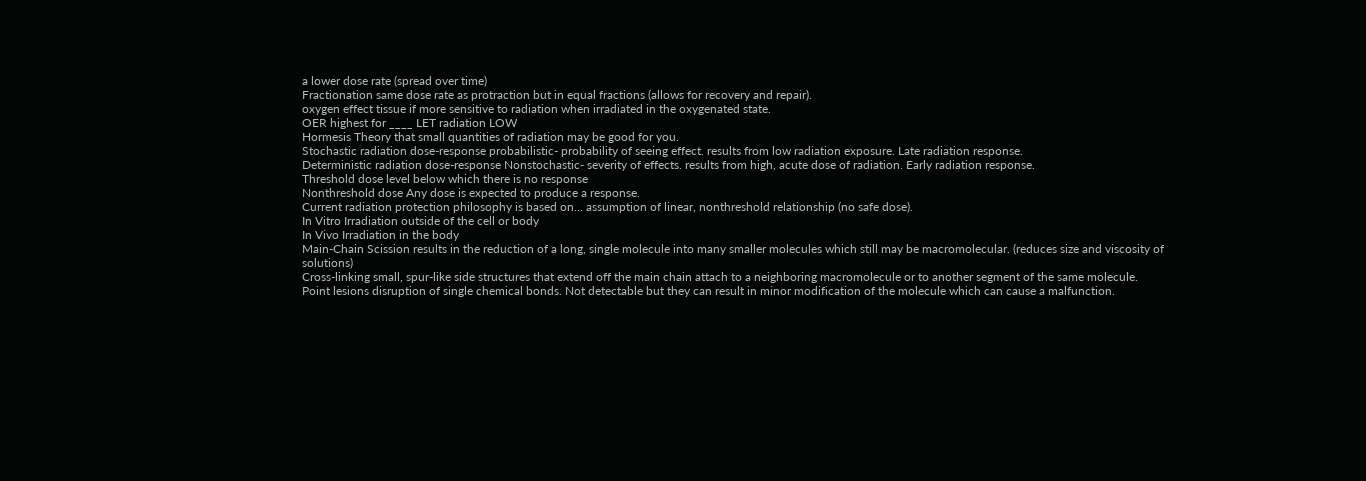a lower dose rate (spread over time)
Fractionation same dose rate as protraction but in equal fractions (allows for recovery and repair).
oxygen effect tissue if more sensitive to radiation when irradiated in the oxygenated state.
OER highest for ____ LET radiation LOW
Hormesis Theory that small quantities of radiation may be good for you.
Stochastic radiation dose-response probabilistic- probability of seeing effect. results from low radiation exposure. Late radiation response.
Deterministic radiation dose-response Nonstochastic- severity of effects. results from high, acute dose of radiation. Early radiation response.
Threshold dose level below which there is no response
Nonthreshold dose Any dose is expected to produce a response.
Current radiation protection philosophy is based on... assumption of linear, nonthreshold relationship (no safe dose).
In Vitro Irradiation outside of the cell or body
In Vivo Irradiation in the body
Main-Chain Scission results in the reduction of a long, single molecule into many smaller molecules which still may be macromolecular. (reduces size and viscosity of solutions)
Cross-linking small, spur-like side structures that extend off the main chain attach to a neighboring macromolecule or to another segment of the same molecule.
Point lesions disruption of single chemical bonds. Not detectable but they can result in minor modification of the molecule which can cause a malfunction.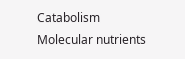Catabolism Molecular nutrients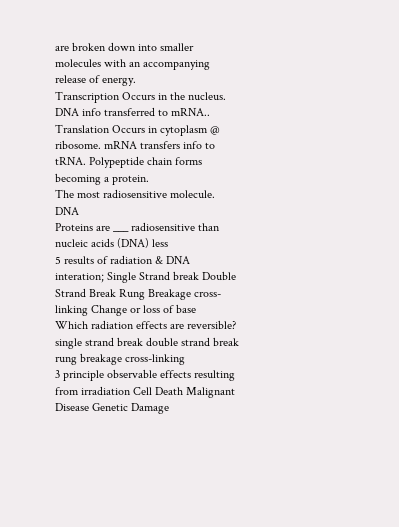are broken down into smaller molecules with an accompanying release of energy.
Transcription Occurs in the nucleus. DNA info transferred to mRNA..
Translation Occurs in cytoplasm @ ribosome. mRNA transfers info to tRNA. Polypeptide chain forms becoming a protein.
The most radiosensitive molecule. DNA
Proteins are ___ radiosensitive than nucleic acids (DNA) less
5 results of radiation & DNA interation; Single Strand break Double Strand Break Rung Breakage cross-linking Change or loss of base
Which radiation effects are reversible? single strand break double strand break rung breakage cross-linking
3 principle observable effects resulting from irradiation Cell Death Malignant Disease Genetic Damage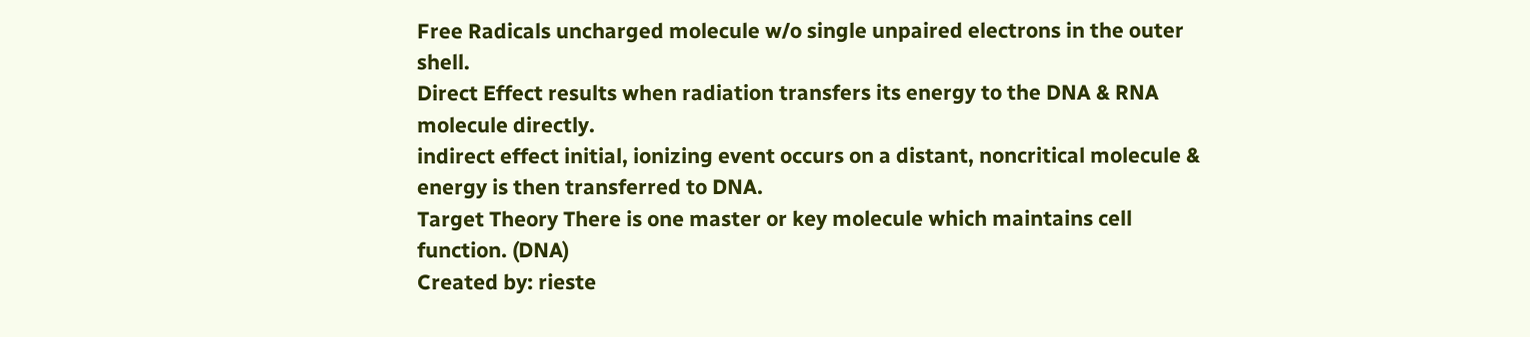Free Radicals uncharged molecule w/o single unpaired electrons in the outer shell.
Direct Effect results when radiation transfers its energy to the DNA & RNA molecule directly.
indirect effect initial, ionizing event occurs on a distant, noncritical molecule & energy is then transferred to DNA.
Target Theory There is one master or key molecule which maintains cell function. (DNA)
Created by: rieste